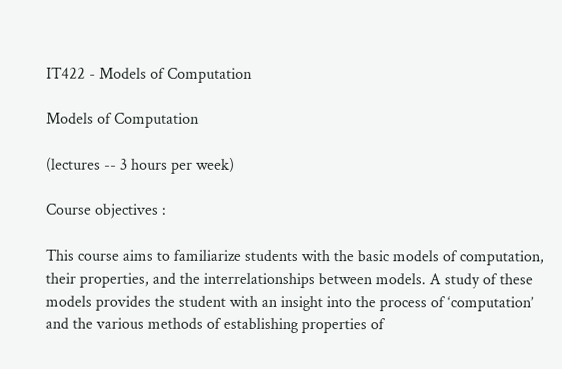IT422 - Models of Computation

Models of Computation

(lectures -- 3 hours per week)

Course objectives :

This course aims to familiarize students with the basic models of computation, their properties, and the interrelationships between models. A study of these models provides the student with an insight into the process of ‘computation’ and the various methods of establishing properties of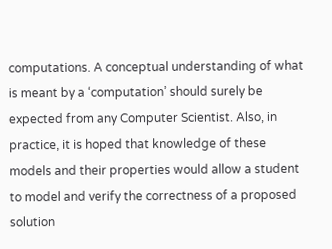computations. A conceptual understanding of what is meant by a ‘computation’ should surely be expected from any Computer Scientist. Also, in practice, it is hoped that knowledge of these models and their properties would allow a student to model and verify the correctness of a proposed solution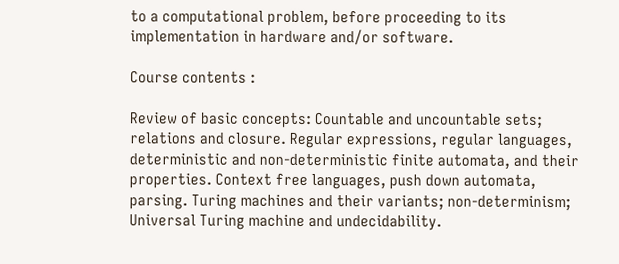to a computational problem, before proceeding to its implementation in hardware and/or software.

Course contents :

Review of basic concepts: Countable and uncountable sets; relations and closure. Regular expressions, regular languages, deterministic and non-deterministic finite automata, and their properties. Context free languages, push down automata, parsing. Turing machines and their variants; non-determinism; Universal Turing machine and undecidability.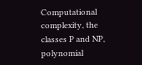Computational complexity, the classes P and NP, polynomial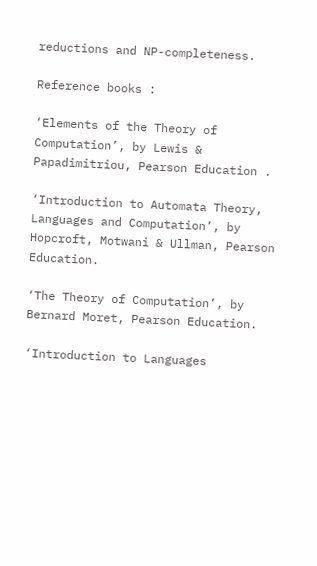reductions and NP-completeness.

Reference books :

‘Elements of the Theory of Computation’, by Lewis & Papadimitriou, Pearson Education .

‘Introduction to Automata Theory, Languages and Computation’, by Hopcroft, Motwani & Ullman, Pearson Education.

‘The Theory of Computation’, by Bernard Moret, Pearson Education.

‘Introduction to Languages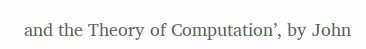and the Theory of Computation’, by John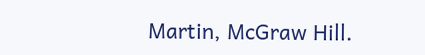Martin, McGraw Hill.